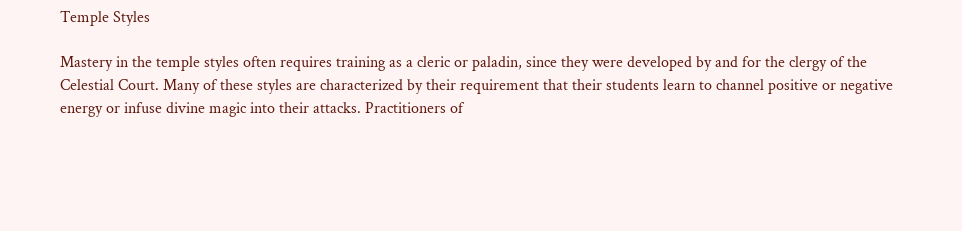Temple Styles

Mastery in the temple styles often requires training as a cleric or paladin, since they were developed by and for the clergy of the Celestial Court. Many of these styles are characterized by their requirement that their students learn to channel positive or negative energy or infuse divine magic into their attacks. Practitioners of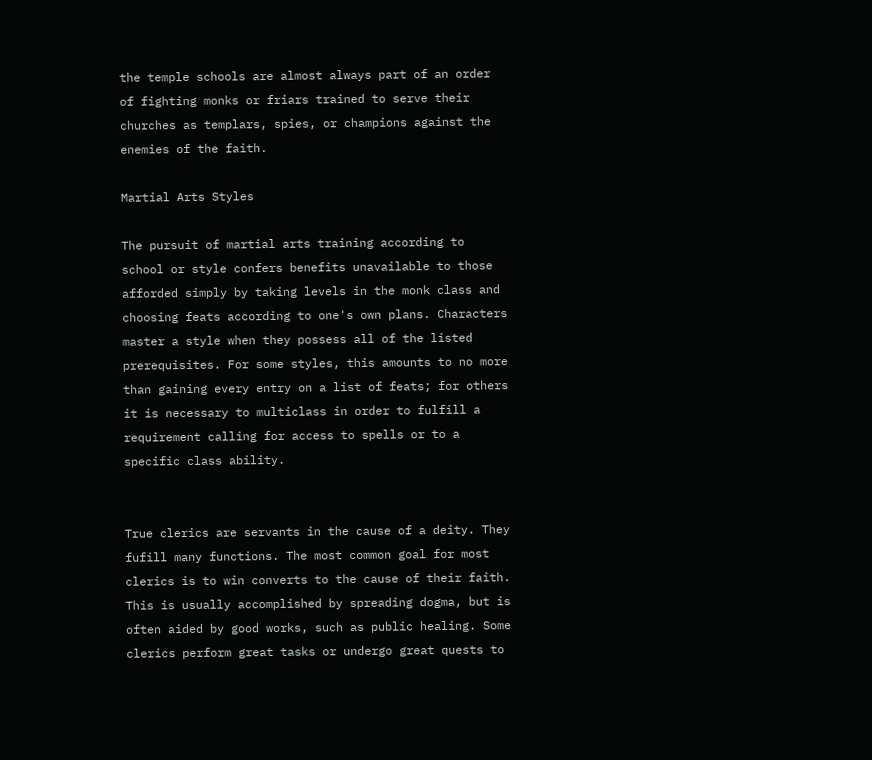the temple schools are almost always part of an order of fighting monks or friars trained to serve their churches as templars, spies, or champions against the enemies of the faith.

Martial Arts Styles

The pursuit of martial arts training according to school or style confers benefits unavailable to those afforded simply by taking levels in the monk class and choosing feats according to one's own plans. Characters master a style when they possess all of the listed prerequisites. For some styles, this amounts to no more than gaining every entry on a list of feats; for others it is necessary to multiclass in order to fulfill a requirement calling for access to spells or to a specific class ability.


True clerics are servants in the cause of a deity. They fufill many functions. The most common goal for most clerics is to win converts to the cause of their faith. This is usually accomplished by spreading dogma, but is often aided by good works, such as public healing. Some clerics perform great tasks or undergo great quests to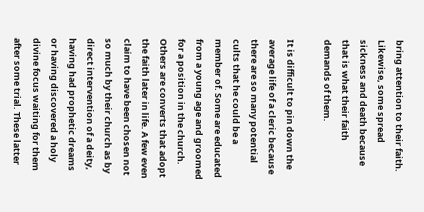bring attention to their faith. Likewise, some spread sickness and death because that is what their faith demands of them.

It is difficult to pin down the average life of a cleric because there are so many potential cults that he could be a member of. Some are educated from a young age and groomed for a position in the church. Others are converts that adopt the faith later in life. A few even claim to have been chosen not so much by their church as by direct intervention of a deity, having had prophetic dreams or having discovered a holy divine focus waiting for them after some trial. These latter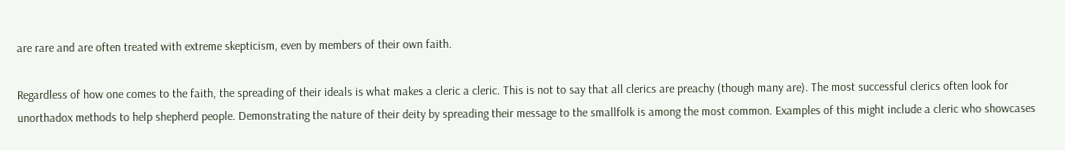are rare and are often treated with extreme skepticism, even by members of their own faith.

Regardless of how one comes to the faith, the spreading of their ideals is what makes a cleric a cleric. This is not to say that all clerics are preachy (though many are). The most successful clerics often look for unorthadox methods to help shepherd people. Demonstrating the nature of their deity by spreading their message to the smallfolk is among the most common. Examples of this might include a cleric who showcases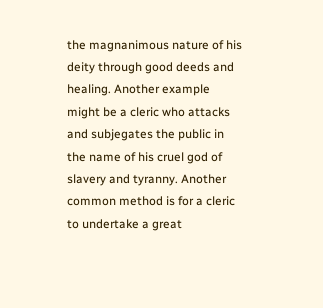the magnanimous nature of his deity through good deeds and healing. Another example might be a cleric who attacks and subjegates the public in the name of his cruel god of slavery and tyranny. Another common method is for a cleric to undertake a great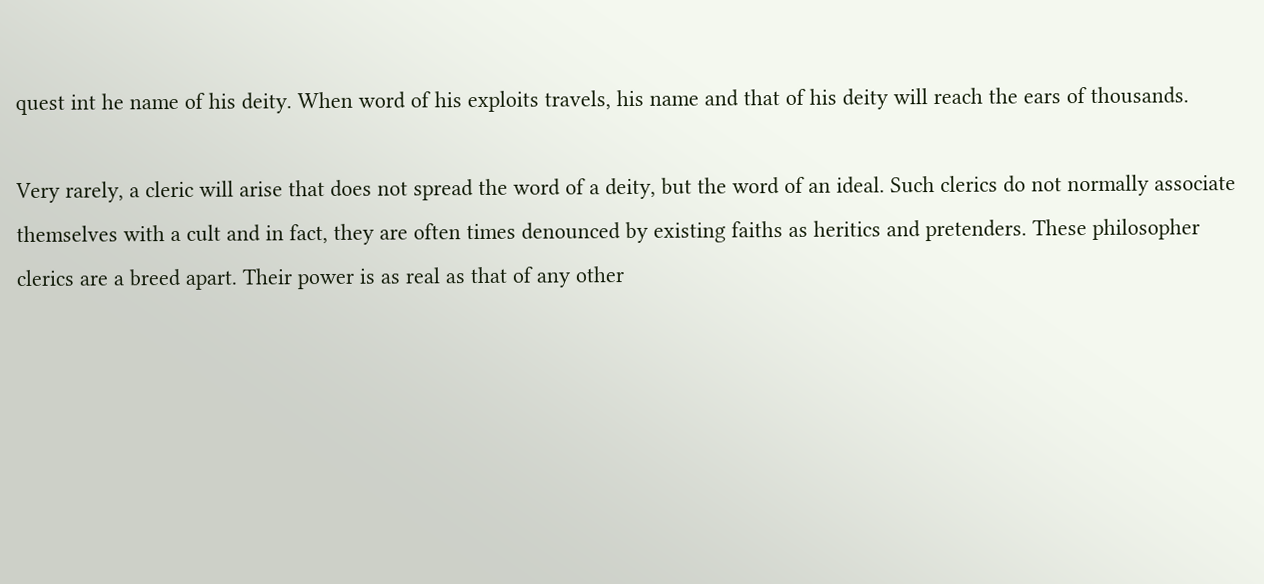quest int he name of his deity. When word of his exploits travels, his name and that of his deity will reach the ears of thousands.

Very rarely, a cleric will arise that does not spread the word of a deity, but the word of an ideal. Such clerics do not normally associate themselves with a cult and in fact, they are often times denounced by existing faiths as heritics and pretenders. These philosopher clerics are a breed apart. Their power is as real as that of any other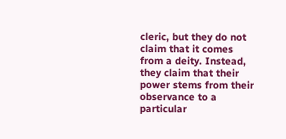cleric, but they do not claim that it comes from a deity. Instead, they claim that their power stems from their observance to a particular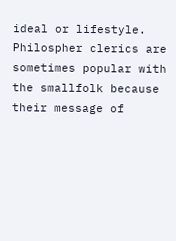ideal or lifestyle. Philospher clerics are sometimes popular with the smallfolk because their message of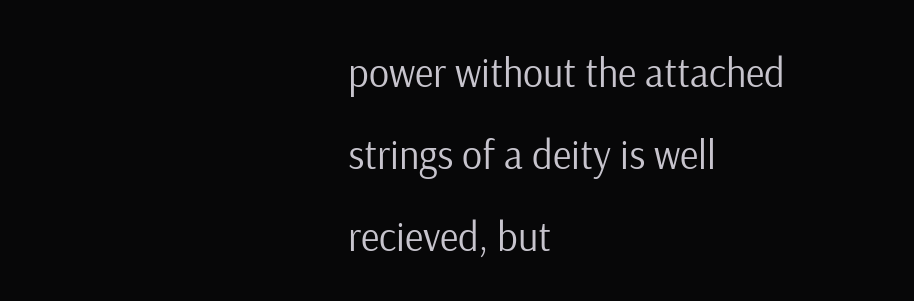power without the attached strings of a deity is well recieved, but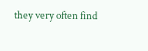they very often find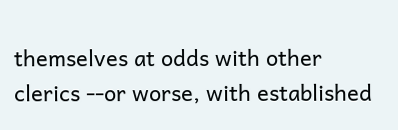themselves at odds with other clerics --or worse, with established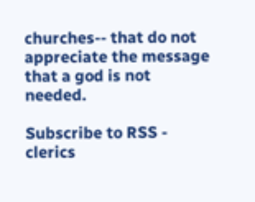churches-- that do not appreciate the message that a god is not needed.

Subscribe to RSS - clerics